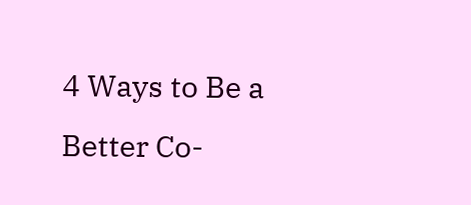4 Ways to Be a Better Co-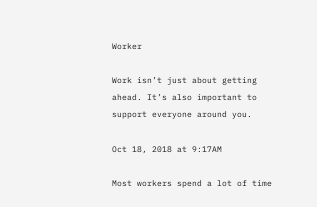Worker

Work isn’t just about getting ahead. It’s also important to support everyone around you.

Oct 18, 2018 at 9:17AM

Most workers spend a lot of time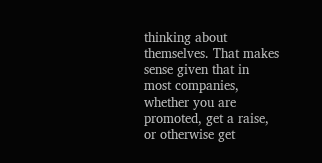thinking about themselves. That makes sense given that in most companies, whether you are promoted, get a raise, or otherwise get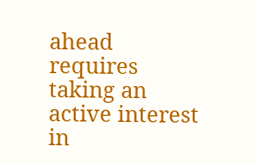ahead requires taking an active interest in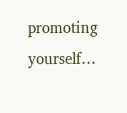promoting yourself…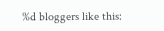%d bloggers like this: